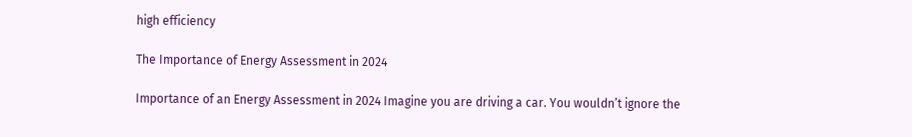high efficiency

The Importance of Energy Assessment in 2024

Importance of an Energy Assessment in 2024 Imagine you are driving a car. You wouldn’t ignore the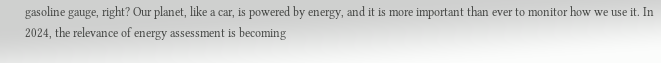gasoline gauge, right? Our planet, like a car, is powered by energy, and it is more important than ever to monitor how we use it. In 2024, the relevance of energy assessment is becoming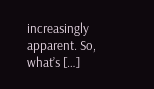increasingly apparent. So, what’s […]